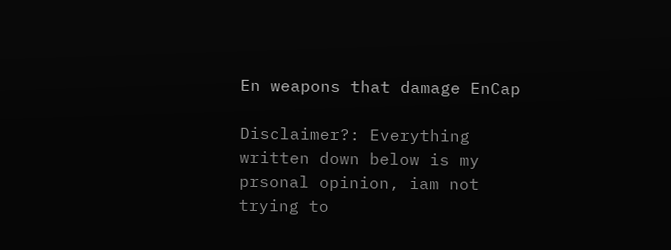En weapons that damage EnCap

Disclaimer?: Everything written down below is my prsonal opinion, iam not trying to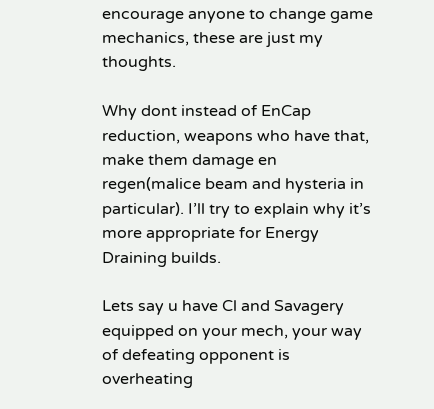encourage anyone to change game mechanics, these are just my thoughts.

Why dont instead of EnCap reduction, weapons who have that, make them damage en regen(malice beam and hysteria in particular). I’ll try to explain why it’s more appropriate for Energy Draining builds.

Lets say u have Cl and Savagery equipped on your mech, your way of defeating opponent is overheating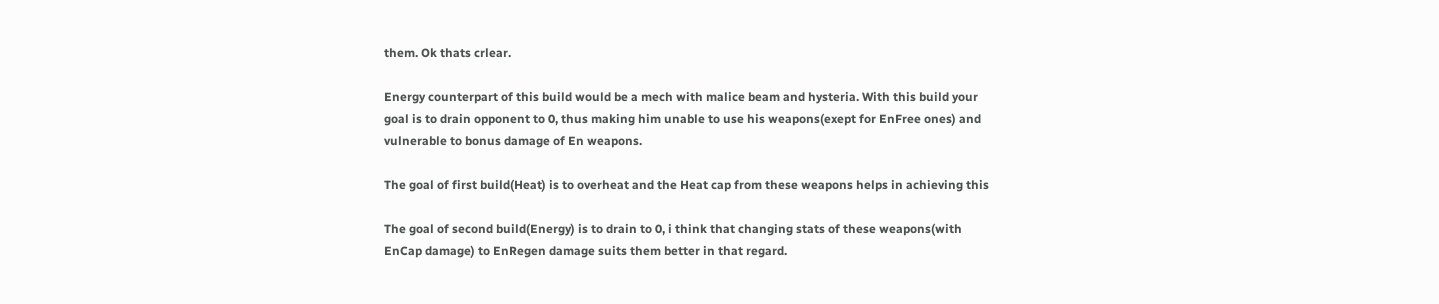them. Ok thats crlear.

Energy counterpart of this build would be a mech with malice beam and hysteria. With this build your goal is to drain opponent to 0, thus making him unable to use his weapons(exept for EnFree ones) and vulnerable to bonus damage of En weapons.

The goal of first build(Heat) is to overheat and the Heat cap from these weapons helps in achieving this

The goal of second build(Energy) is to drain to 0, i think that changing stats of these weapons(with EnCap damage) to EnRegen damage suits them better in that regard.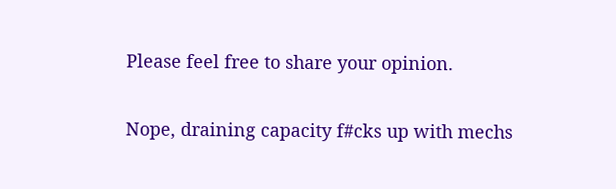Please feel free to share your opinion.

Nope, draining capacity f#cks up with mechs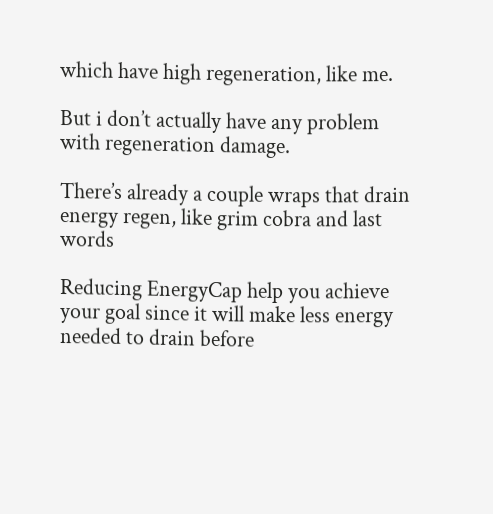which have high regeneration, like me.

But i don’t actually have any problem with regeneration damage.

There’s already a couple wraps that drain energy regen, like grim cobra and last words

Reducing EnergyCap help you achieve your goal since it will make less energy needed to drain before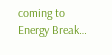coming to Energy Break…